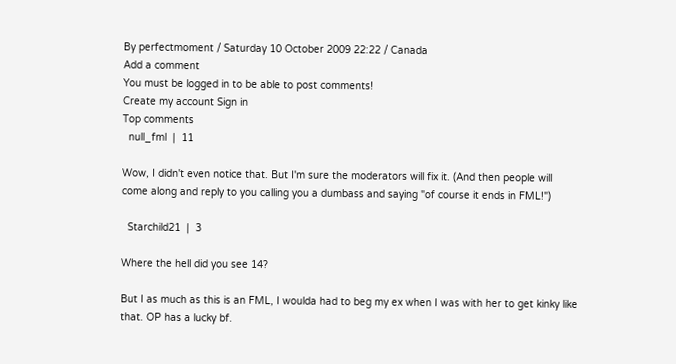By perfectmoment / Saturday 10 October 2009 22:22 / Canada
Add a comment
You must be logged in to be able to post comments!
Create my account Sign in
Top comments
  null_fml  |  11

Wow, I didn't even notice that. But I'm sure the moderators will fix it. (And then people will come along and reply to you calling you a dumbass and saying "of course it ends in FML!")

  Starchild21  |  3

Where the hell did you see 14?

But I as much as this is an FML, I woulda had to beg my ex when I was with her to get kinky like that. OP has a lucky bf.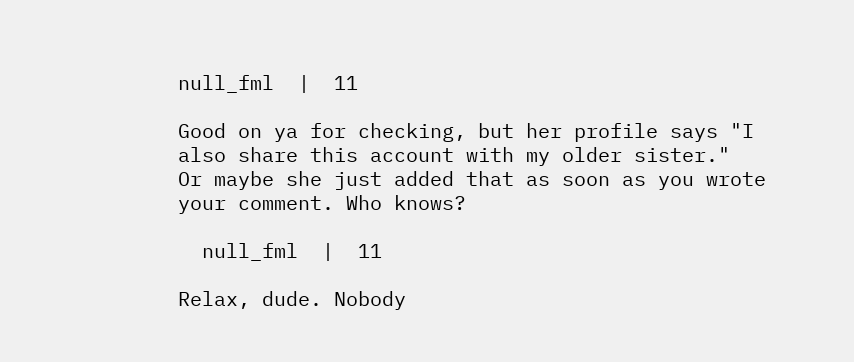null_fml  |  11

Good on ya for checking, but her profile says "I also share this account with my older sister."
Or maybe she just added that as soon as you wrote your comment. Who knows?

  null_fml  |  11

Relax, dude. Nobody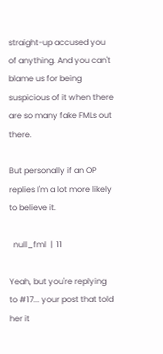straight-up accused you of anything. And you can't blame us for being suspicious of it when there are so many fake FMLs out there.

But personally if an OP replies I'm a lot more likely to believe it.

  null_fml  |  11

Yeah, but you're replying to #17... your post that told her it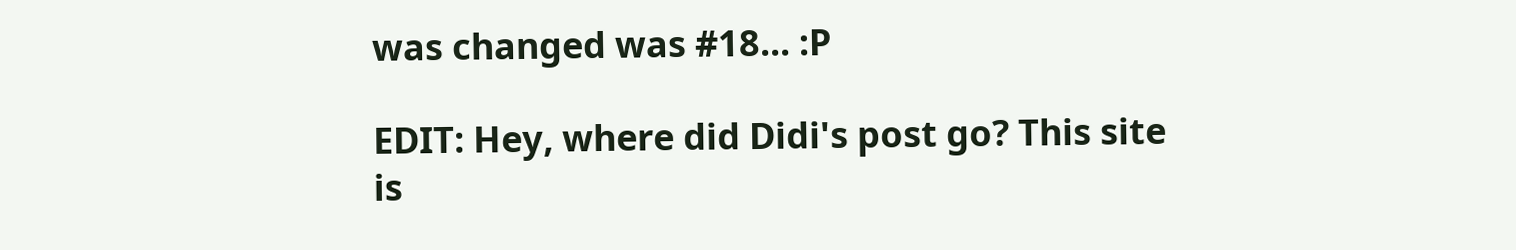was changed was #18... :P

EDIT: Hey, where did Didi's post go? This site is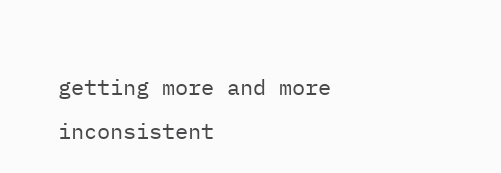getting more and more inconsistent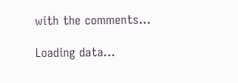with the comments...

Loading data…